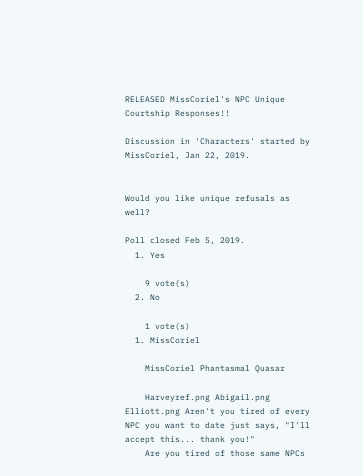RELEASED MissCoriel's NPC Unique Courtship Responses!!

Discussion in 'Characters' started by MissCoriel, Jan 22, 2019.


Would you like unique refusals as well?

Poll closed Feb 5, 2019.
  1. Yes

    9 vote(s)
  2. No

    1 vote(s)
  1. MissCoriel

    MissCoriel Phantasmal Quasar

    Harveyref.png Abigail.png Elliott.png Aren't you tired of every NPC you want to date just says, "I'll accept this... thank you!"
    Are you tired of those same NPCs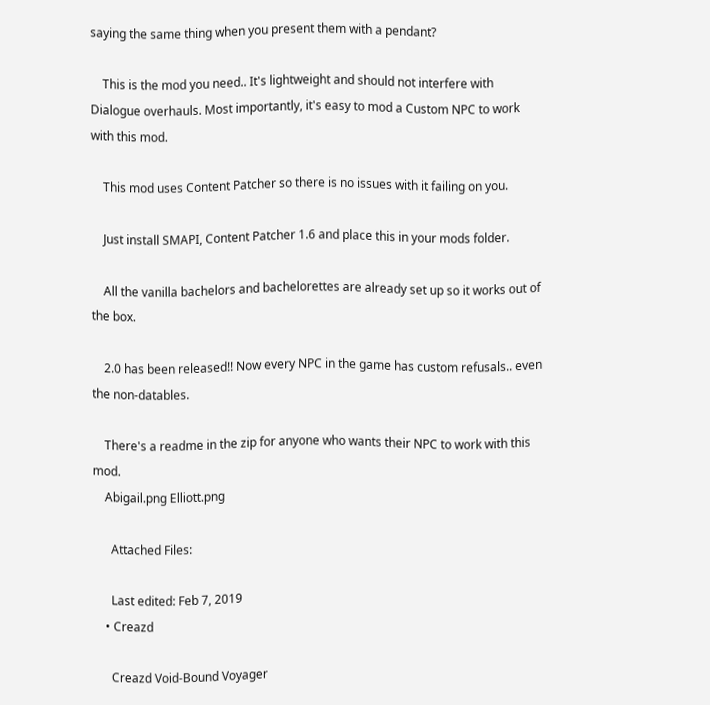saying the same thing when you present them with a pendant?

    This is the mod you need.. It's lightweight and should not interfere with Dialogue overhauls. Most importantly, it's easy to mod a Custom NPC to work with this mod.

    This mod uses Content Patcher so there is no issues with it failing on you.

    Just install SMAPI, Content Patcher 1.6 and place this in your mods folder.

    All the vanilla bachelors and bachelorettes are already set up so it works out of the box.

    2.0 has been released!! Now every NPC in the game has custom refusals.. even the non-datables.

    There's a readme in the zip for anyone who wants their NPC to work with this mod.
    Abigail.png Elliott.png

      Attached Files:

      Last edited: Feb 7, 2019
    • Creazd

      Creazd Void-Bound Voyager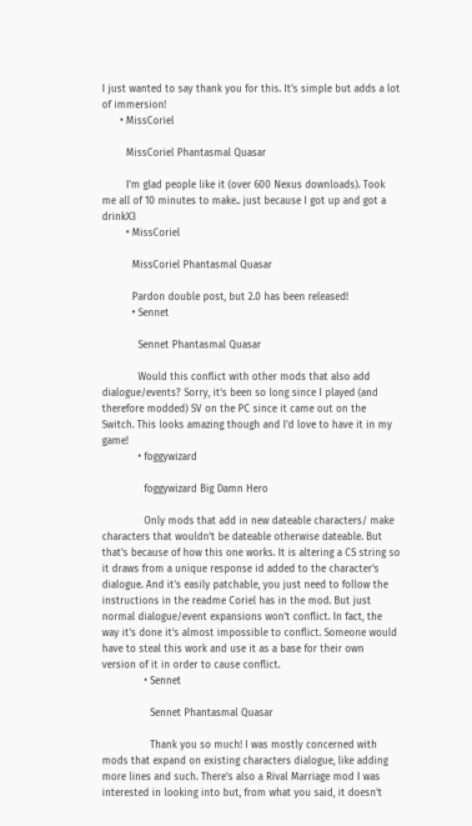I just wanted to say thank you for this. It's simple but adds a lot of immersion!
      • MissCoriel

        MissCoriel Phantasmal Quasar

        I'm glad people like it (over 600 Nexus downloads). Took me all of 10 minutes to make.. just because I got up and got a drinkX3
        • MissCoriel

          MissCoriel Phantasmal Quasar

          Pardon double post, but 2.0 has been released!
          • Sennet

            Sennet Phantasmal Quasar

            Would this conflict with other mods that also add dialogue/events? Sorry, it's been so long since I played (and therefore modded) SV on the PC since it came out on the Switch. This looks amazing though and I'd love to have it in my game!
            • foggywizard

              foggywizard Big Damn Hero

              Only mods that add in new dateable characters/ make characters that wouldn't be dateable otherwise dateable. But that's because of how this one works. It is altering a CS string so it draws from a unique response id added to the character's dialogue. And it's easily patchable, you just need to follow the instructions in the readme Coriel has in the mod. But just normal dialogue/event expansions won't conflict. In fact, the way it's done it's almost impossible to conflict. Someone would have to steal this work and use it as a base for their own version of it in order to cause conflict.
              • Sennet

                Sennet Phantasmal Quasar

                Thank you so much! I was mostly concerned with mods that expand on existing characters dialogue, like adding more lines and such. There's also a Rival Marriage mod I was interested in looking into but, from what you said, it doesn't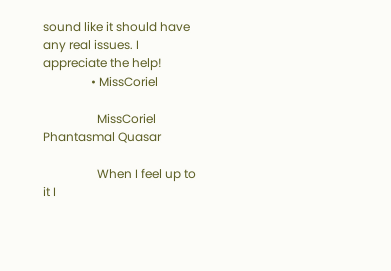sound like it should have any real issues. I appreciate the help!
                • MissCoriel

                  MissCoriel Phantasmal Quasar

                  When I feel up to it I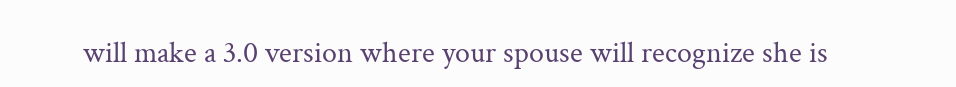will make a 3.0 version where your spouse will recognize she is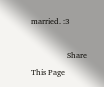married. :3

                  Share This Page